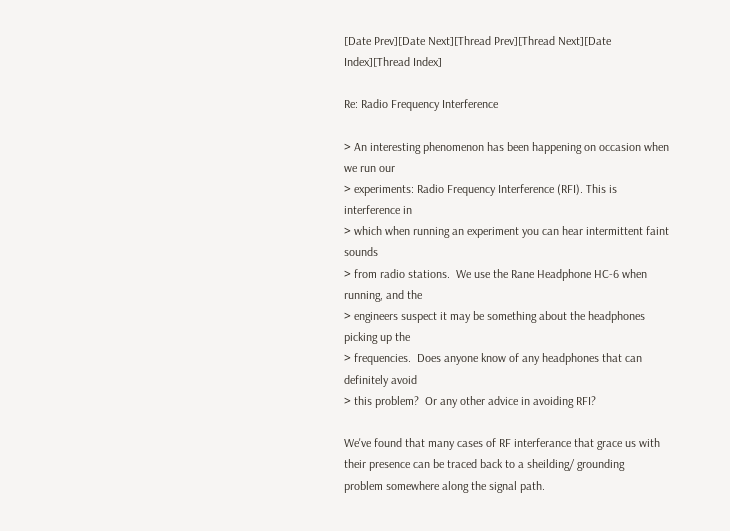[Date Prev][Date Next][Thread Prev][Thread Next][Date Index][Thread Index]

Re: Radio Frequency Interference

> An interesting phenomenon has been happening on occasion when we run our
> experiments: Radio Frequency Interference (RFI). This is interference in
> which when running an experiment you can hear intermittent faint sounds
> from radio stations.  We use the Rane Headphone HC-6 when running, and the
> engineers suspect it may be something about the headphones picking up the
> frequencies.  Does anyone know of any headphones that can definitely avoid
> this problem?  Or any other advice in avoiding RFI?

We've found that many cases of RF interferance that grace us with
their presence can be traced back to a sheilding/ grounding
problem somewhere along the signal path.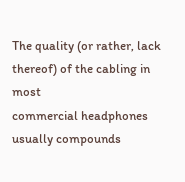The quality (or rather, lack thereof) of the cabling in most
commercial headphones usually compounds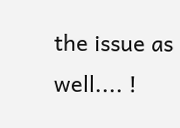the issue as well.... !